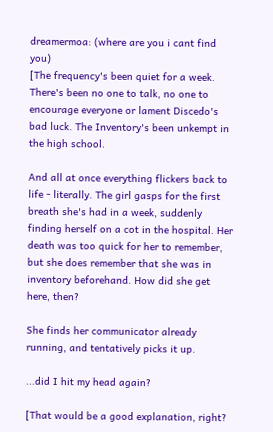dreamermoa: (where are you i cant find you)
[The frequency's been quiet for a week. There's been no one to talk, no one to encourage everyone or lament Discedo's bad luck. The Inventory's been unkempt in the high school.

And all at once everything flickers back to life - literally. The girl gasps for the first breath she's had in a week, suddenly finding herself on a cot in the hospital. Her death was too quick for her to remember, but she does remember that she was in inventory beforehand. How did she get here, then?

She finds her communicator already running, and tentatively picks it up.

...did I hit my head again?

[That would be a good explanation, right?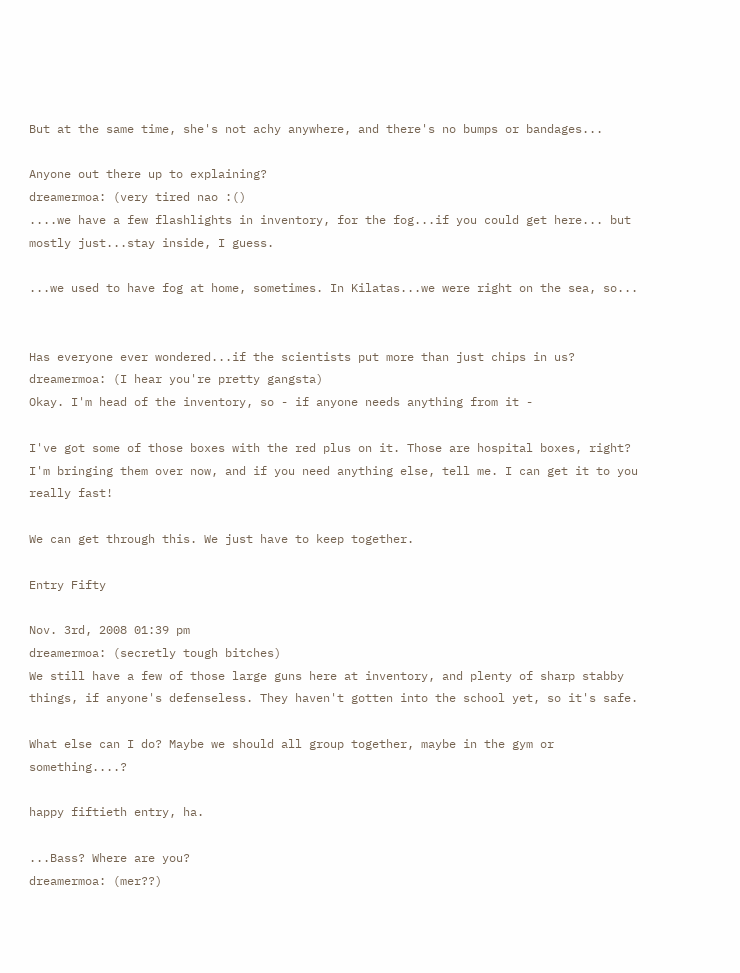But at the same time, she's not achy anywhere, and there's no bumps or bandages...

Anyone out there up to explaining?
dreamermoa: (very tired nao :()
....we have a few flashlights in inventory, for the fog...if you could get here... but mostly just...stay inside, I guess.

...we used to have fog at home, sometimes. In Kilatas...we were right on the sea, so...


Has everyone ever wondered...if the scientists put more than just chips in us?
dreamermoa: (I hear you're pretty gangsta)
Okay. I'm head of the inventory, so - if anyone needs anything from it -

I've got some of those boxes with the red plus on it. Those are hospital boxes, right? I'm bringing them over now, and if you need anything else, tell me. I can get it to you really fast!

We can get through this. We just have to keep together.

Entry Fifty

Nov. 3rd, 2008 01:39 pm
dreamermoa: (secretly tough bitches)
We still have a few of those large guns here at inventory, and plenty of sharp stabby things, if anyone's defenseless. They haven't gotten into the school yet, so it's safe.

What else can I do? Maybe we should all group together, maybe in the gym or something....?

happy fiftieth entry, ha.

...Bass? Where are you?
dreamermoa: (mer??)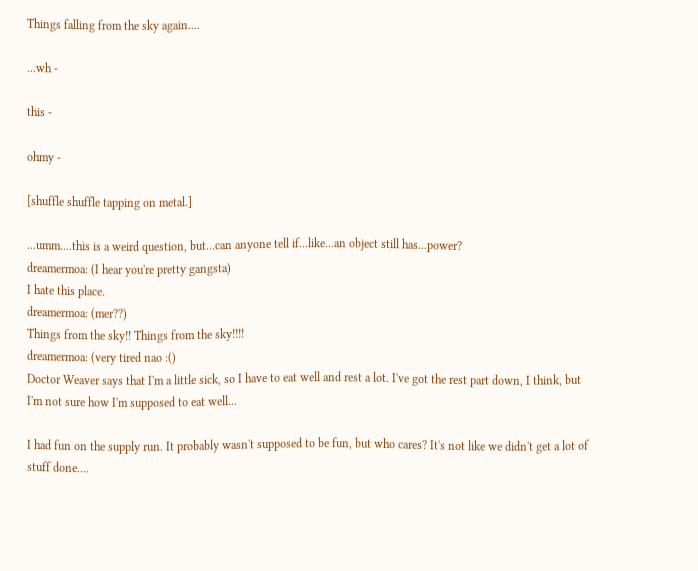Things falling from the sky again....

...wh -

this -

ohmy -

[shuffle shuffle tapping on metal.]

...umm....this is a weird question, but...can anyone tell if...like...an object still has...power?
dreamermoa: (I hear you're pretty gangsta)
I hate this place.
dreamermoa: (mer??)
Things from the sky!! Things from the sky!!!!
dreamermoa: (very tired nao :()
Doctor Weaver says that I'm a little sick, so I have to eat well and rest a lot. I've got the rest part down, I think, but I'm not sure how I'm supposed to eat well...

I had fun on the supply run. It probably wasn't supposed to be fun, but who cares? It's not like we didn't get a lot of stuff done....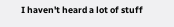I haven't heard a lot of stuff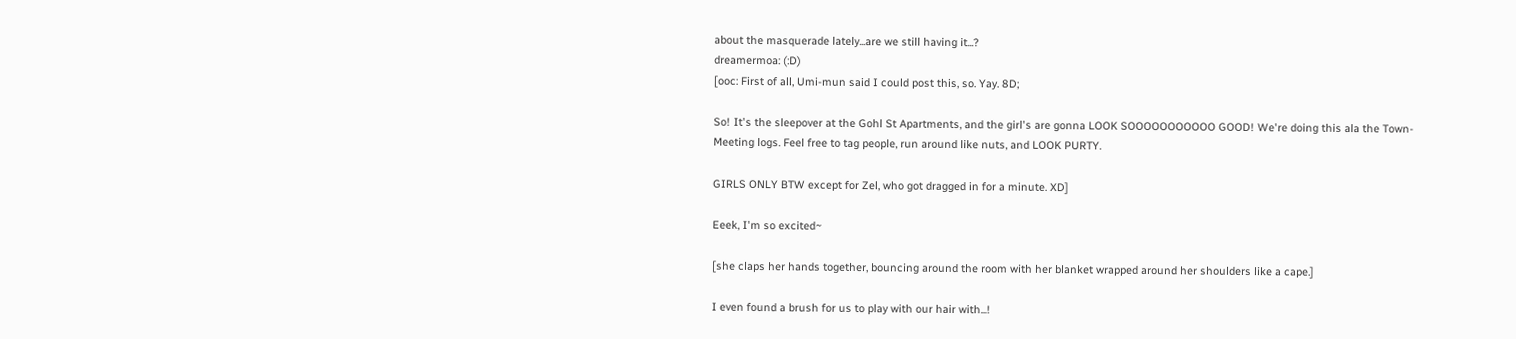about the masquerade lately...are we still having it...?
dreamermoa: (:D)
[ooc: First of all, Umi-mun said I could post this, so. Yay. 8D;

So! It's the sleepover at the Gohl St Apartments, and the girl's are gonna LOOK SOOOOOOOOOOO GOOD! We're doing this ala the Town-Meeting logs. Feel free to tag people, run around like nuts, and LOOK PURTY.

GIRLS ONLY BTW except for Zel, who got dragged in for a minute. XD]

Eeek, I'm so excited~

[she claps her hands together, bouncing around the room with her blanket wrapped around her shoulders like a cape.]

I even found a brush for us to play with our hair with...!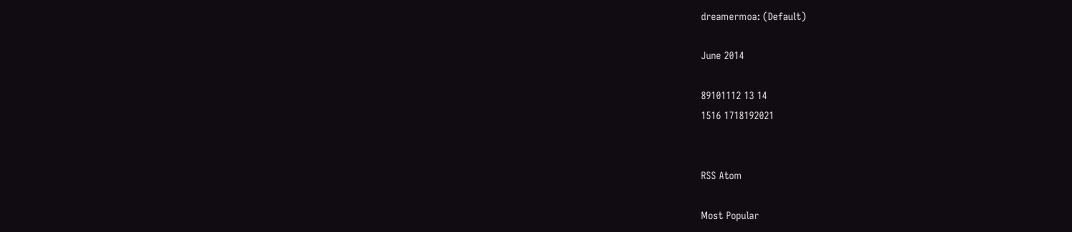dreamermoa: (Default)

June 2014

89101112 13 14
1516 1718192021


RSS Atom

Most Popular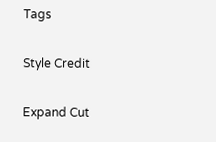Tags

Style Credit

Expand Cut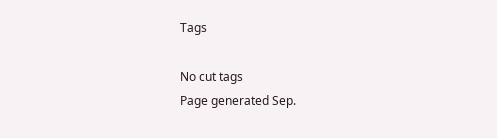Tags

No cut tags
Page generated Sep.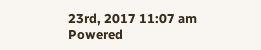23rd, 2017 11:07 am
Powered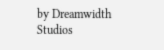by Dreamwidth Studios